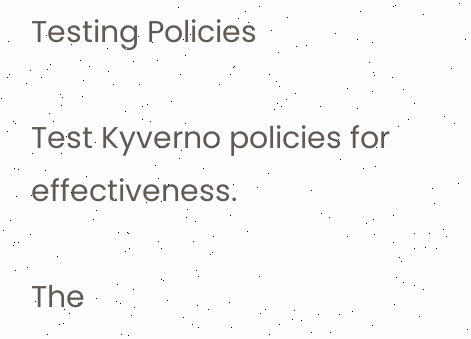Testing Policies

Test Kyverno policies for effectiveness.

The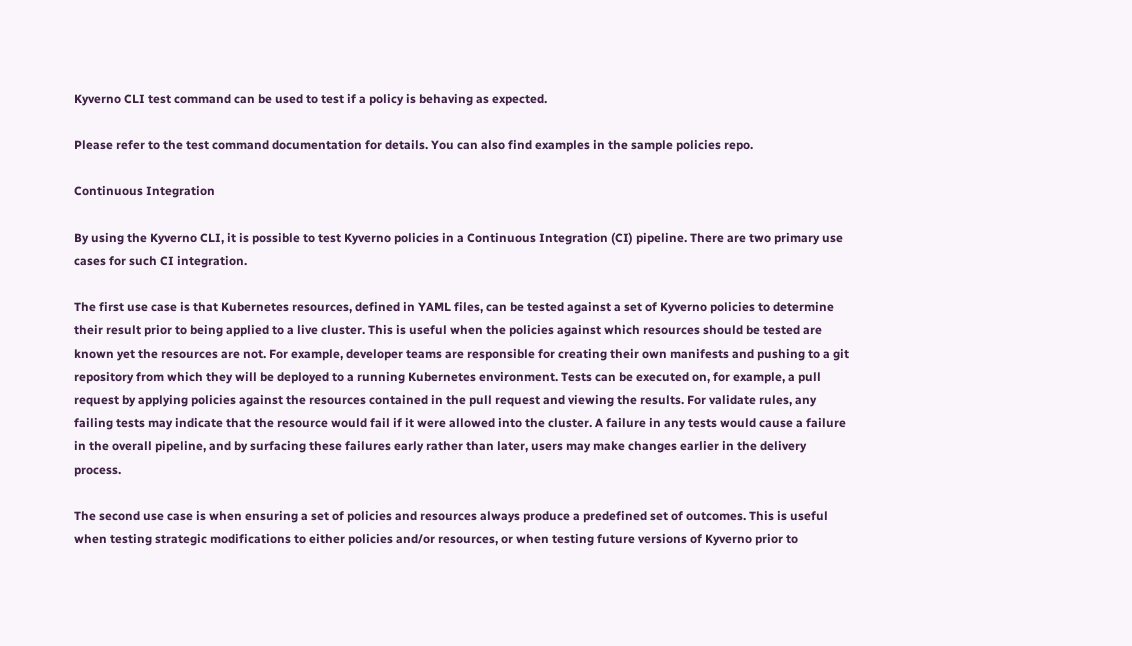Kyverno CLI test command can be used to test if a policy is behaving as expected.

Please refer to the test command documentation for details. You can also find examples in the sample policies repo.

Continuous Integration

By using the Kyverno CLI, it is possible to test Kyverno policies in a Continuous Integration (CI) pipeline. There are two primary use cases for such CI integration.

The first use case is that Kubernetes resources, defined in YAML files, can be tested against a set of Kyverno policies to determine their result prior to being applied to a live cluster. This is useful when the policies against which resources should be tested are known yet the resources are not. For example, developer teams are responsible for creating their own manifests and pushing to a git repository from which they will be deployed to a running Kubernetes environment. Tests can be executed on, for example, a pull request by applying policies against the resources contained in the pull request and viewing the results. For validate rules, any failing tests may indicate that the resource would fail if it were allowed into the cluster. A failure in any tests would cause a failure in the overall pipeline, and by surfacing these failures early rather than later, users may make changes earlier in the delivery process.

The second use case is when ensuring a set of policies and resources always produce a predefined set of outcomes. This is useful when testing strategic modifications to either policies and/or resources, or when testing future versions of Kyverno prior to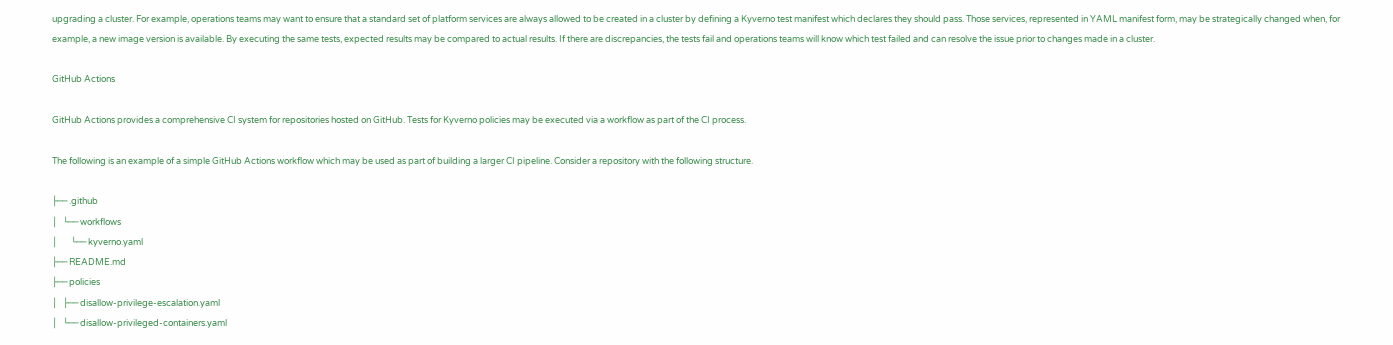upgrading a cluster. For example, operations teams may want to ensure that a standard set of platform services are always allowed to be created in a cluster by defining a Kyverno test manifest which declares they should pass. Those services, represented in YAML manifest form, may be strategically changed when, for example, a new image version is available. By executing the same tests, expected results may be compared to actual results. If there are discrepancies, the tests fail and operations teams will know which test failed and can resolve the issue prior to changes made in a cluster.

GitHub Actions

GitHub Actions provides a comprehensive CI system for repositories hosted on GitHub. Tests for Kyverno policies may be executed via a workflow as part of the CI process.

The following is an example of a simple GitHub Actions workflow which may be used as part of building a larger CI pipeline. Consider a repository with the following structure.

├── .github
│   └── workflows
│       └── kyverno.yaml
├── README.md
├── policies
│   ├── disallow-privilege-escalation.yaml
│   └── disallow-privileged-containers.yaml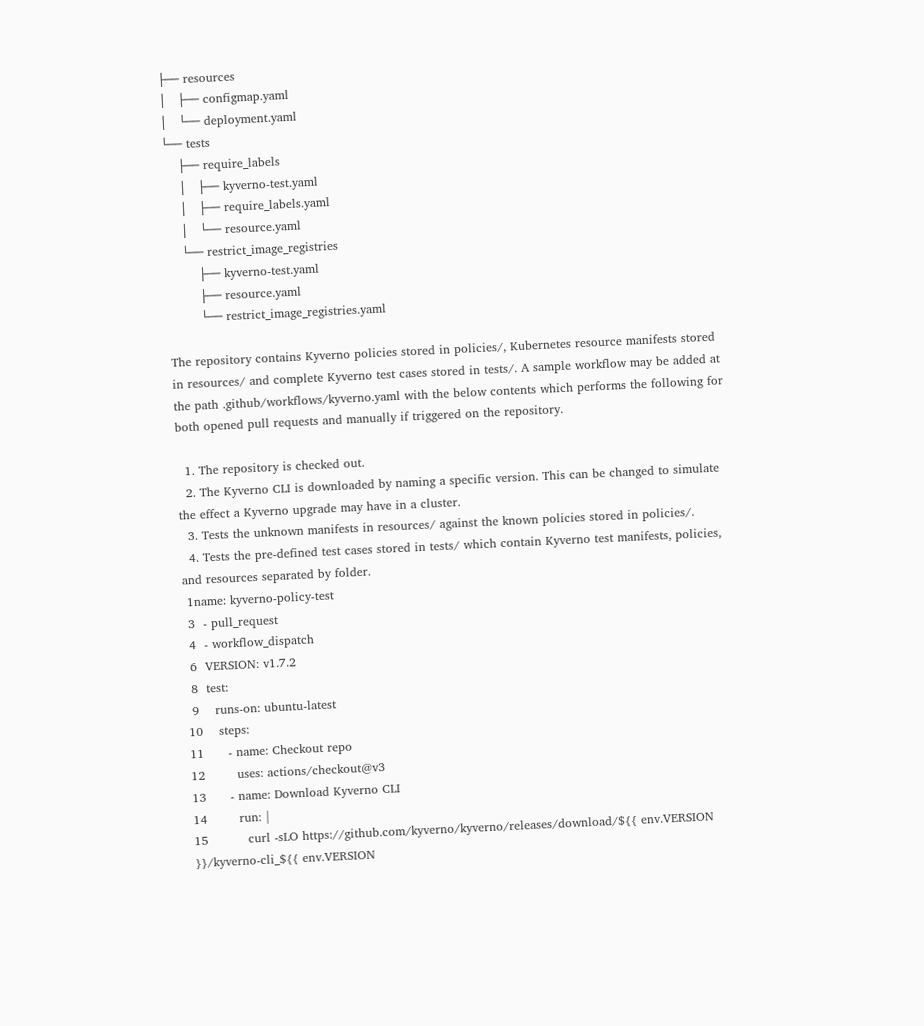├── resources
│   ├── configmap.yaml
│   └── deployment.yaml
└── tests
    ├── require_labels
    │   ├── kyverno-test.yaml
    │   ├── require_labels.yaml
    │   └── resource.yaml
    └── restrict_image_registries
        ├── kyverno-test.yaml
        ├── resource.yaml
        └── restrict_image_registries.yaml

The repository contains Kyverno policies stored in policies/, Kubernetes resource manifests stored in resources/ and complete Kyverno test cases stored in tests/. A sample workflow may be added at the path .github/workflows/kyverno.yaml with the below contents which performs the following for both opened pull requests and manually if triggered on the repository.

  1. The repository is checked out.
  2. The Kyverno CLI is downloaded by naming a specific version. This can be changed to simulate the effect a Kyverno upgrade may have in a cluster.
  3. Tests the unknown manifests in resources/ against the known policies stored in policies/.
  4. Tests the pre-defined test cases stored in tests/ which contain Kyverno test manifests, policies, and resources separated by folder.
 1name: kyverno-policy-test
 3  - pull_request
 4  - workflow_dispatch
 6  VERSION: v1.7.2
 8  test:
 9    runs-on: ubuntu-latest
10    steps:
11      - name: Checkout repo
12        uses: actions/checkout@v3
13      - name: Download Kyverno CLI
14        run: |
15          curl -sLO https://github.com/kyverno/kyverno/releases/download/${{ env.VERSION }}/kyverno-cli_${{ env.VERSION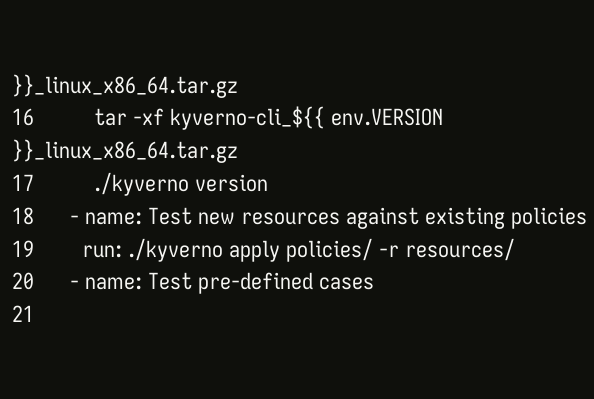}}_linux_x86_64.tar.gz
16          tar -xf kyverno-cli_${{ env.VERSION }}_linux_x86_64.tar.gz
17          ./kyverno version
18      - name: Test new resources against existing policies
19        run: ./kyverno apply policies/ -r resources/
20      - name: Test pre-defined cases
21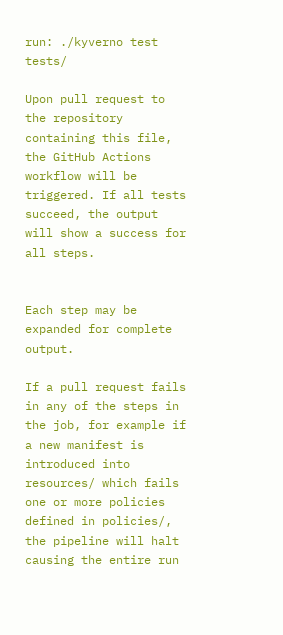run: ./kyverno test tests/

Upon pull request to the repository containing this file, the GitHub Actions workflow will be triggered. If all tests succeed, the output will show a success for all steps.


Each step may be expanded for complete output.

If a pull request fails in any of the steps in the job, for example if a new manifest is introduced into resources/ which fails one or more policies defined in policies/, the pipeline will halt causing the entire run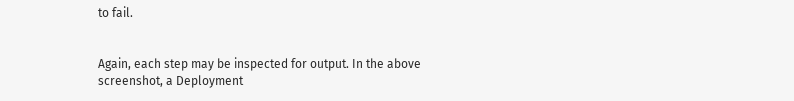to fail.


Again, each step may be inspected for output. In the above screenshot, a Deployment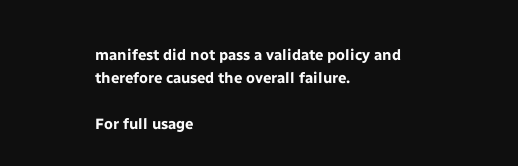manifest did not pass a validate policy and therefore caused the overall failure.

For full usage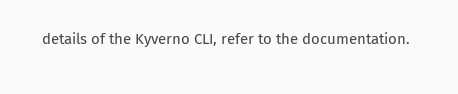details of the Kyverno CLI, refer to the documentation.